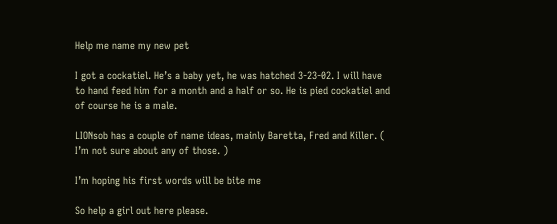Help me name my new pet

I got a cockatiel. He’s a baby yet, he was hatched 3-23-02. I will have to hand feed him for a month and a half or so. He is pied cockatiel and of course he is a male.

LIONsob has a couple of name ideas, mainly Baretta, Fred and Killer. ( I’m not sure about any of those. )

I’m hoping his first words will be bite me

So help a girl out here please.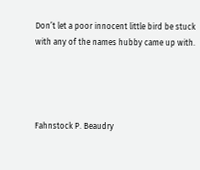Don’t let a poor innocent little bird be stuck with any of the names hubby came up with.




Fahnstock P. Beaudry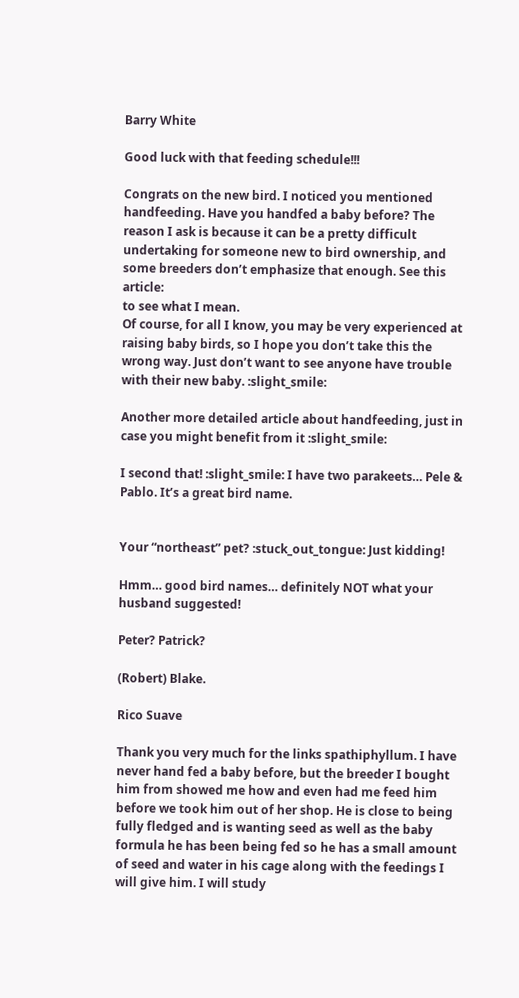Barry White

Good luck with that feeding schedule!!!

Congrats on the new bird. I noticed you mentioned handfeeding. Have you handfed a baby before? The reason I ask is because it can be a pretty difficult undertaking for someone new to bird ownership, and some breeders don’t emphasize that enough. See this article:
to see what I mean.
Of course, for all I know, you may be very experienced at raising baby birds, so I hope you don’t take this the wrong way. Just don’t want to see anyone have trouble with their new baby. :slight_smile:

Another more detailed article about handfeeding, just in case you might benefit from it :slight_smile:

I second that! :slight_smile: I have two parakeets… Pele & Pablo. It’s a great bird name.


Your “northeast” pet? :stuck_out_tongue: Just kidding!

Hmm… good bird names… definitely NOT what your husband suggested!

Peter? Patrick?

(Robert) Blake.

Rico Suave

Thank you very much for the links spathiphyllum. I have never hand fed a baby before, but the breeder I bought him from showed me how and even had me feed him before we took him out of her shop. He is close to being fully fledged and is wanting seed as well as the baby formula he has been being fed so he has a small amount of seed and water in his cage along with the feedings I will give him. I will study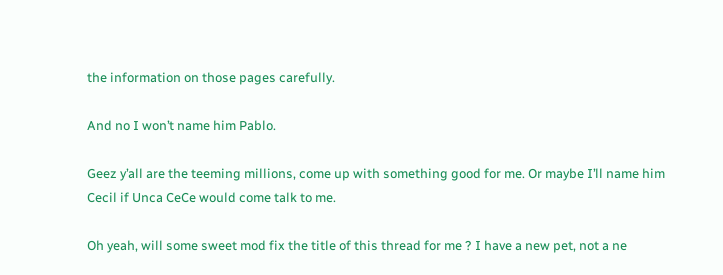the information on those pages carefully.

And no I won’t name him Pablo.

Geez y’all are the teeming millions, come up with something good for me. Or maybe I’ll name him Cecil if Unca CeCe would come talk to me.

Oh yeah, will some sweet mod fix the title of this thread for me ? I have a new pet, not a ne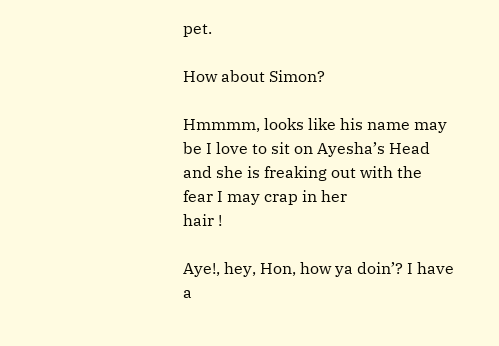pet.

How about Simon?

Hmmmm, looks like his name may be I love to sit on Ayesha’s Head and she is freaking out with the fear I may crap in her
hair !

Aye!, hey, Hon, how ya doin’? I have a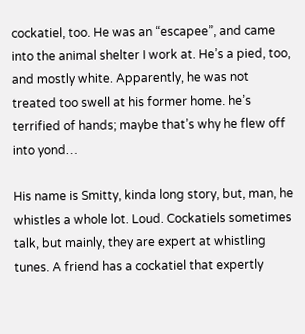cockatiel, too. He was an “escapee”, and came into the animal shelter I work at. He’s a pied, too, and mostly white. Apparently, he was not treated too swell at his former home. he’s terrified of hands; maybe that’s why he flew off into yond…

His name is Smitty, kinda long story, but, man, he whistles a whole lot. Loud. Cockatiels sometimes talk, but mainly, they are expert at whistling tunes. A friend has a cockatiel that expertly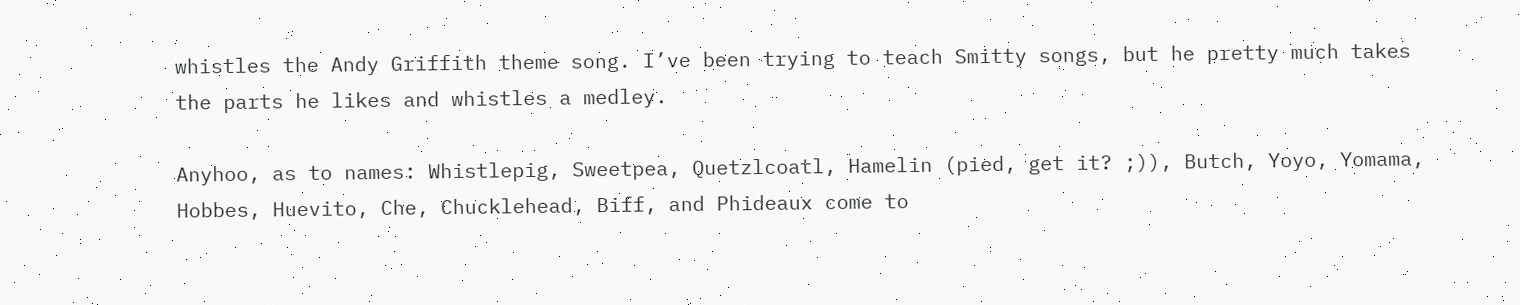whistles the Andy Griffith theme song. I’ve been trying to teach Smitty songs, but he pretty much takes the parts he likes and whistles a medley.

Anyhoo, as to names: Whistlepig, Sweetpea, Quetzlcoatl, Hamelin (pied, get it? ;)), Butch, Yoyo, Yomama, Hobbes, Huevito, Che, Chucklehead, Biff, and Phideaux come to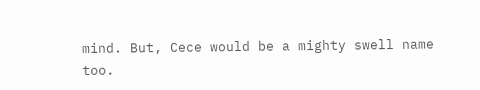mind. But, Cece would be a mighty swell name too.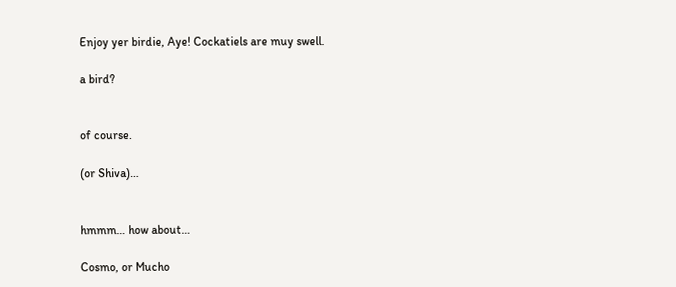Enjoy yer birdie, Aye! Cockatiels are muy swell.

a bird?


of course.

(or Shiva)…


hmmm… how about…

Cosmo, or Mucho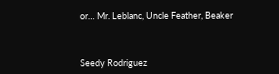or… Mr. Leblanc, Uncle Feather, Beaker



Seedy Rodriguez